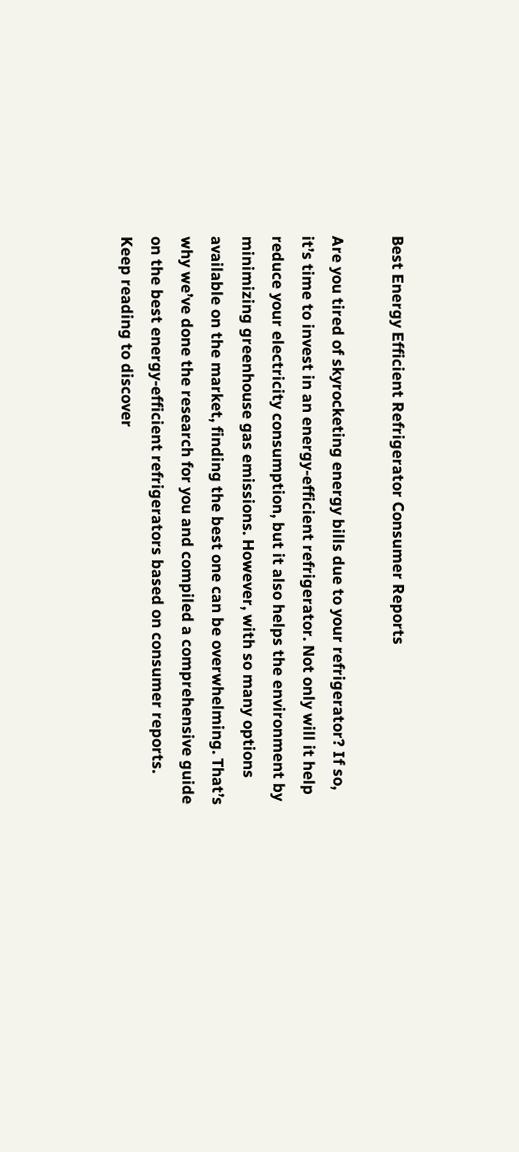Best Energy Efficient Refrigerator Consumer Reports

Are you tired of skyrocketing energy bills due to your refrigerator? If so, it’s time to invest in an energy-efficient refrigerator. Not only will it help reduce your electricity consumption, but it also helps the environment by minimizing greenhouse gas emissions. However, with so many options available on the market, finding the best one can be overwhelming. That’s why we’ve done the research for you and compiled a comprehensive guide on the best energy-efficient refrigerators based on consumer reports. Keep reading to discover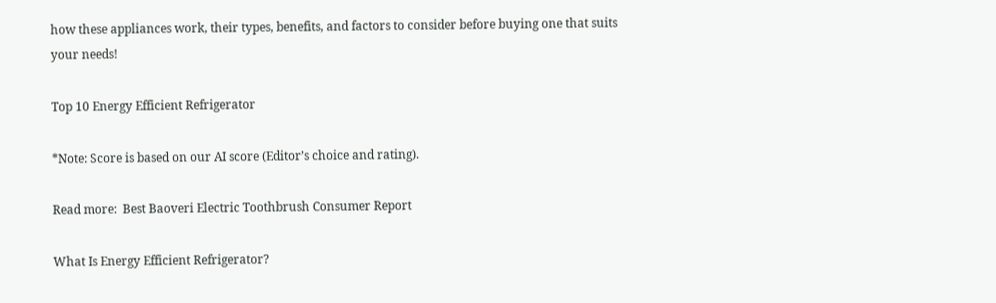how these appliances work, their types, benefits, and factors to consider before buying one that suits your needs!

Top 10 Energy Efficient Refrigerator

*Note: Score is based on our AI score (Editor’s choice and rating).

Read more:  Best Baoveri Electric Toothbrush Consumer Report

What Is Energy Efficient Refrigerator?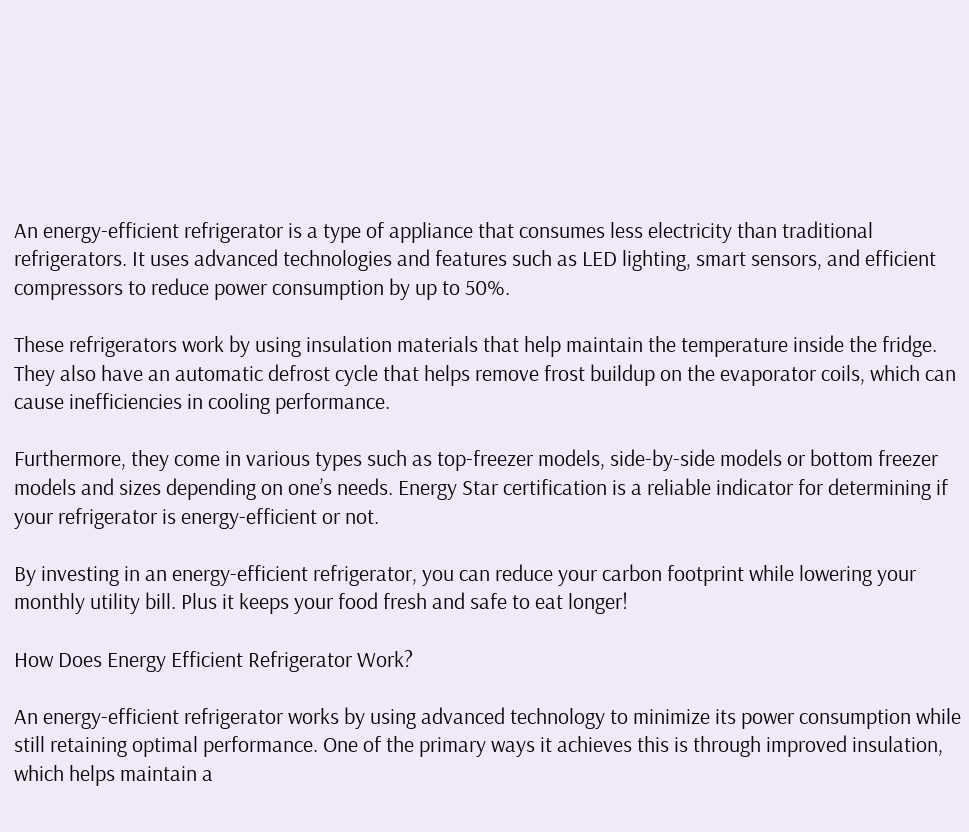An energy-efficient refrigerator is a type of appliance that consumes less electricity than traditional refrigerators. It uses advanced technologies and features such as LED lighting, smart sensors, and efficient compressors to reduce power consumption by up to 50%.

These refrigerators work by using insulation materials that help maintain the temperature inside the fridge. They also have an automatic defrost cycle that helps remove frost buildup on the evaporator coils, which can cause inefficiencies in cooling performance.

Furthermore, they come in various types such as top-freezer models, side-by-side models or bottom freezer models and sizes depending on one’s needs. Energy Star certification is a reliable indicator for determining if your refrigerator is energy-efficient or not.

By investing in an energy-efficient refrigerator, you can reduce your carbon footprint while lowering your monthly utility bill. Plus it keeps your food fresh and safe to eat longer!

How Does Energy Efficient Refrigerator Work?

An energy-efficient refrigerator works by using advanced technology to minimize its power consumption while still retaining optimal performance. One of the primary ways it achieves this is through improved insulation, which helps maintain a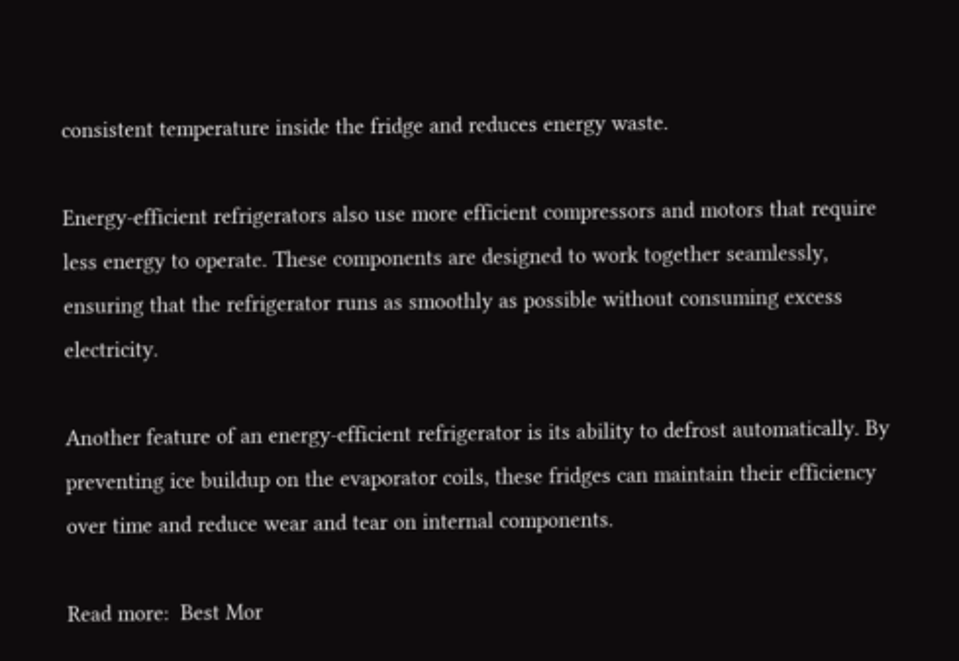consistent temperature inside the fridge and reduces energy waste.

Energy-efficient refrigerators also use more efficient compressors and motors that require less energy to operate. These components are designed to work together seamlessly, ensuring that the refrigerator runs as smoothly as possible without consuming excess electricity.

Another feature of an energy-efficient refrigerator is its ability to defrost automatically. By preventing ice buildup on the evaporator coils, these fridges can maintain their efficiency over time and reduce wear and tear on internal components.

Read more:  Best Mor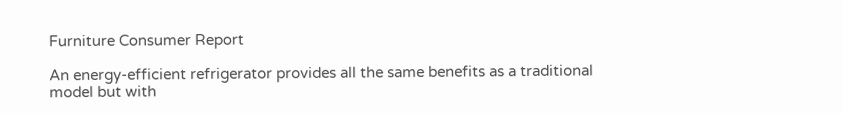Furniture Consumer Report

An energy-efficient refrigerator provides all the same benefits as a traditional model but with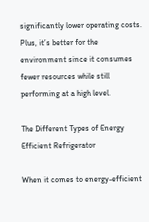significantly lower operating costs. Plus, it’s better for the environment since it consumes fewer resources while still performing at a high level.

The Different Types of Energy Efficient Refrigerator

When it comes to energy-efficient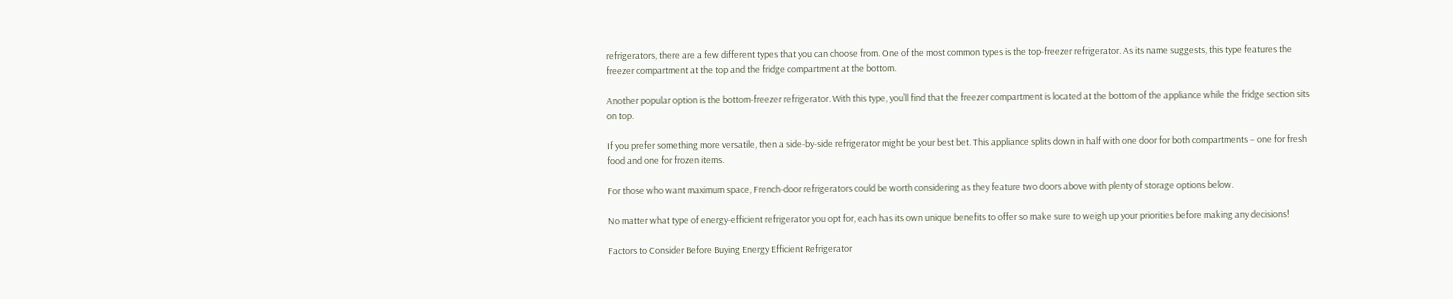refrigerators, there are a few different types that you can choose from. One of the most common types is the top-freezer refrigerator. As its name suggests, this type features the freezer compartment at the top and the fridge compartment at the bottom.

Another popular option is the bottom-freezer refrigerator. With this type, you’ll find that the freezer compartment is located at the bottom of the appliance while the fridge section sits on top.

If you prefer something more versatile, then a side-by-side refrigerator might be your best bet. This appliance splits down in half with one door for both compartments – one for fresh food and one for frozen items.

For those who want maximum space, French-door refrigerators could be worth considering as they feature two doors above with plenty of storage options below.

No matter what type of energy-efficient refrigerator you opt for, each has its own unique benefits to offer so make sure to weigh up your priorities before making any decisions!

Factors to Consider Before Buying Energy Efficient Refrigerator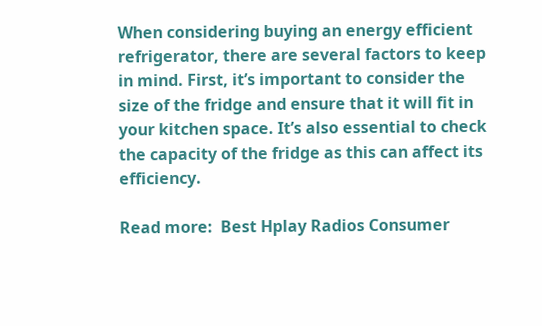When considering buying an energy efficient refrigerator, there are several factors to keep in mind. First, it’s important to consider the size of the fridge and ensure that it will fit in your kitchen space. It’s also essential to check the capacity of the fridge as this can affect its efficiency.

Read more:  Best Hplay Radios Consumer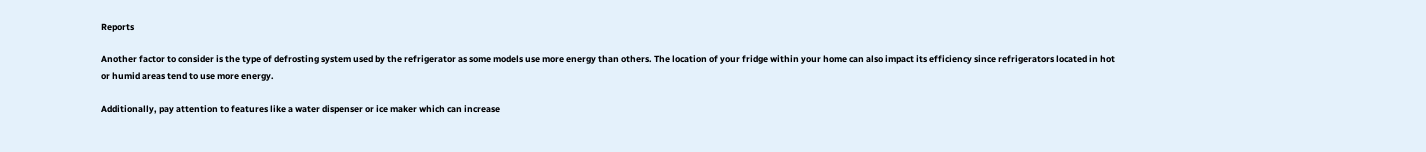Reports

Another factor to consider is the type of defrosting system used by the refrigerator as some models use more energy than others. The location of your fridge within your home can also impact its efficiency since refrigerators located in hot or humid areas tend to use more energy.

Additionally, pay attention to features like a water dispenser or ice maker which can increase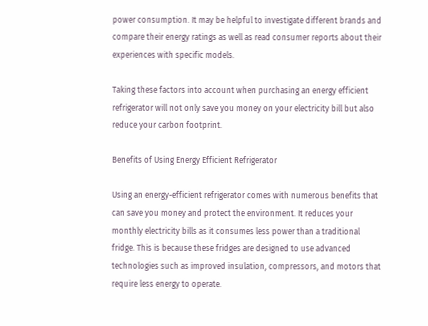power consumption. It may be helpful to investigate different brands and compare their energy ratings as well as read consumer reports about their experiences with specific models.

Taking these factors into account when purchasing an energy efficient refrigerator will not only save you money on your electricity bill but also reduce your carbon footprint.

Benefits of Using Energy Efficient Refrigerator

Using an energy-efficient refrigerator comes with numerous benefits that can save you money and protect the environment. It reduces your monthly electricity bills as it consumes less power than a traditional fridge. This is because these fridges are designed to use advanced technologies such as improved insulation, compressors, and motors that require less energy to operate.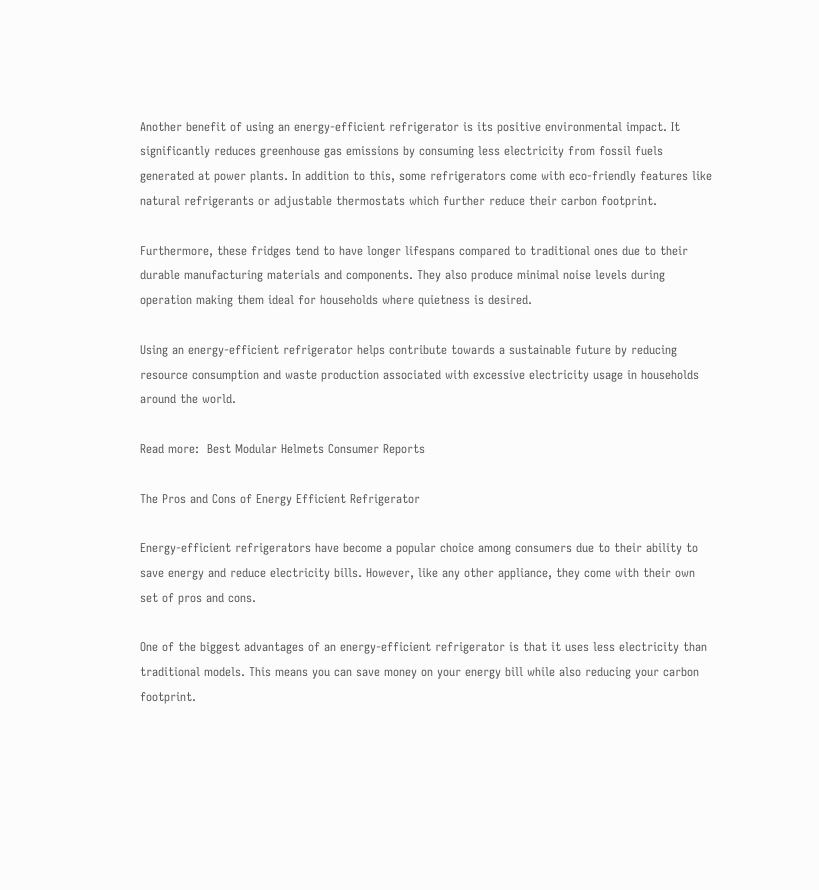Another benefit of using an energy-efficient refrigerator is its positive environmental impact. It significantly reduces greenhouse gas emissions by consuming less electricity from fossil fuels generated at power plants. In addition to this, some refrigerators come with eco-friendly features like natural refrigerants or adjustable thermostats which further reduce their carbon footprint.

Furthermore, these fridges tend to have longer lifespans compared to traditional ones due to their durable manufacturing materials and components. They also produce minimal noise levels during operation making them ideal for households where quietness is desired.

Using an energy-efficient refrigerator helps contribute towards a sustainable future by reducing resource consumption and waste production associated with excessive electricity usage in households around the world.

Read more:  Best Modular Helmets Consumer Reports

The Pros and Cons of Energy Efficient Refrigerator

Energy-efficient refrigerators have become a popular choice among consumers due to their ability to save energy and reduce electricity bills. However, like any other appliance, they come with their own set of pros and cons.

One of the biggest advantages of an energy-efficient refrigerator is that it uses less electricity than traditional models. This means you can save money on your energy bill while also reducing your carbon footprint.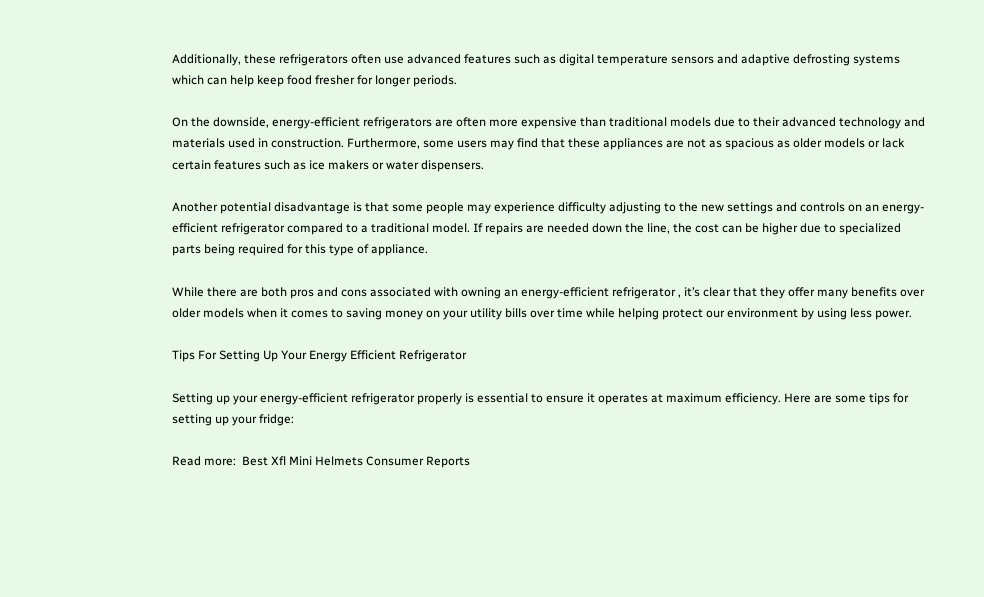Additionally, these refrigerators often use advanced features such as digital temperature sensors and adaptive defrosting systems which can help keep food fresher for longer periods.

On the downside, energy-efficient refrigerators are often more expensive than traditional models due to their advanced technology and materials used in construction. Furthermore, some users may find that these appliances are not as spacious as older models or lack certain features such as ice makers or water dispensers.

Another potential disadvantage is that some people may experience difficulty adjusting to the new settings and controls on an energy-efficient refrigerator compared to a traditional model. If repairs are needed down the line, the cost can be higher due to specialized parts being required for this type of appliance.

While there are both pros and cons associated with owning an energy-efficient refrigerator , it’s clear that they offer many benefits over older models when it comes to saving money on your utility bills over time while helping protect our environment by using less power.

Tips For Setting Up Your Energy Efficient Refrigerator

Setting up your energy-efficient refrigerator properly is essential to ensure it operates at maximum efficiency. Here are some tips for setting up your fridge:

Read more:  Best Xfl Mini Helmets Consumer Reports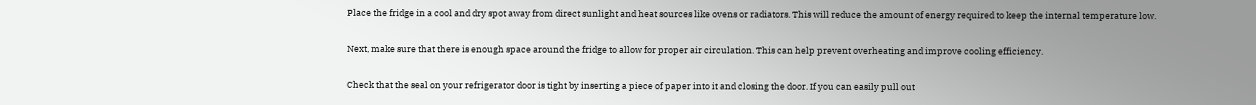Place the fridge in a cool and dry spot away from direct sunlight and heat sources like ovens or radiators. This will reduce the amount of energy required to keep the internal temperature low.

Next, make sure that there is enough space around the fridge to allow for proper air circulation. This can help prevent overheating and improve cooling efficiency.

Check that the seal on your refrigerator door is tight by inserting a piece of paper into it and closing the door. If you can easily pull out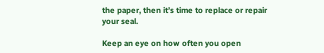the paper, then it’s time to replace or repair your seal.

Keep an eye on how often you open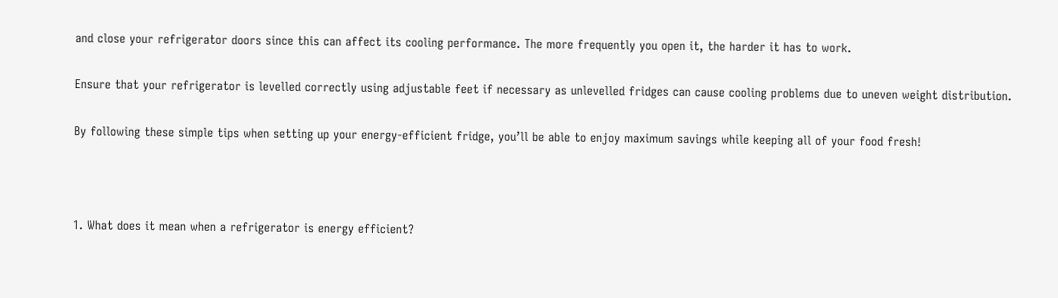and close your refrigerator doors since this can affect its cooling performance. The more frequently you open it, the harder it has to work.

Ensure that your refrigerator is levelled correctly using adjustable feet if necessary as unlevelled fridges can cause cooling problems due to uneven weight distribution.

By following these simple tips when setting up your energy-efficient fridge, you’ll be able to enjoy maximum savings while keeping all of your food fresh!



1. What does it mean when a refrigerator is energy efficient?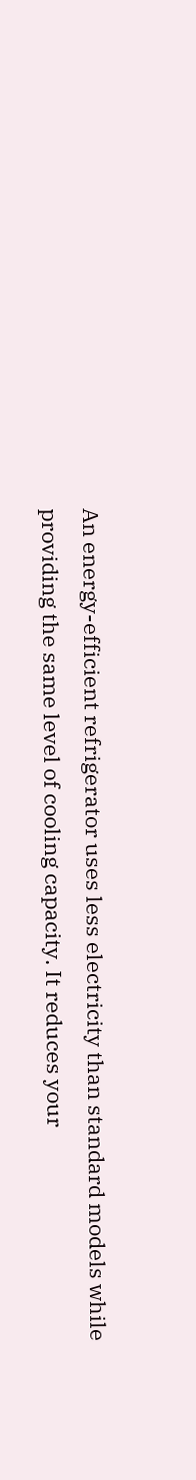An energy-efficient refrigerator uses less electricity than standard models while providing the same level of cooling capacity. It reduces your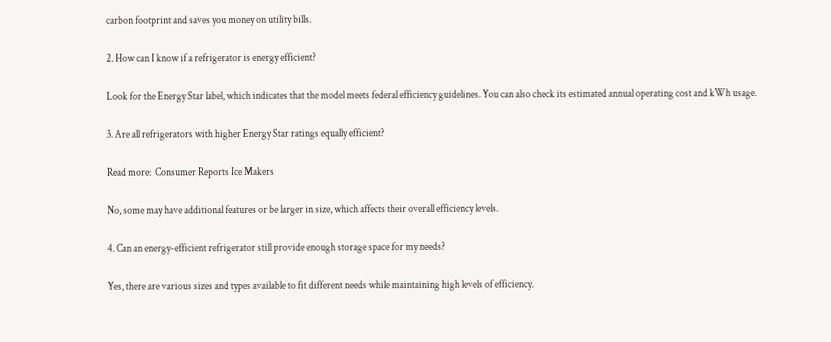carbon footprint and saves you money on utility bills.

2. How can I know if a refrigerator is energy efficient?

Look for the Energy Star label, which indicates that the model meets federal efficiency guidelines. You can also check its estimated annual operating cost and kWh usage.

3. Are all refrigerators with higher Energy Star ratings equally efficient?

Read more:  Consumer Reports Ice Makers

No, some may have additional features or be larger in size, which affects their overall efficiency levels.

4. Can an energy-efficient refrigerator still provide enough storage space for my needs?

Yes, there are various sizes and types available to fit different needs while maintaining high levels of efficiency.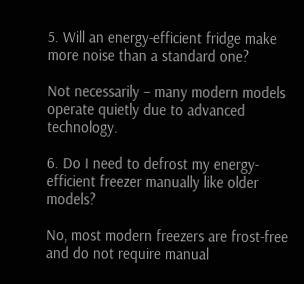5. Will an energy-efficient fridge make more noise than a standard one?

Not necessarily – many modern models operate quietly due to advanced technology.

6. Do I need to defrost my energy-efficient freezer manually like older models?

No, most modern freezers are frost-free and do not require manual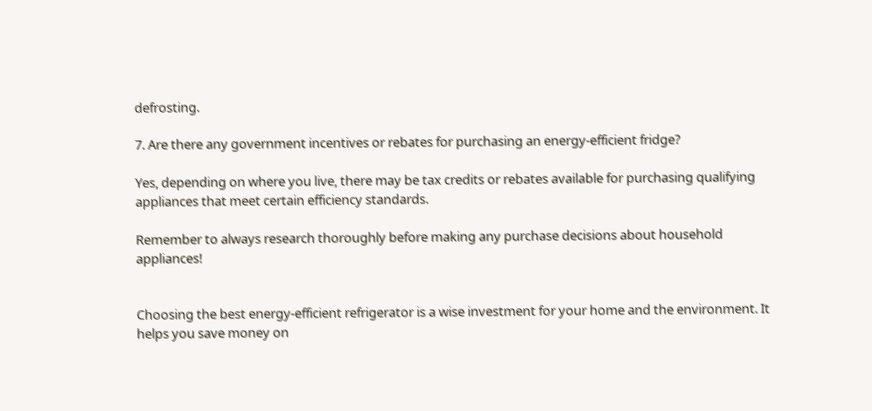defrosting.

7. Are there any government incentives or rebates for purchasing an energy-efficient fridge?

Yes, depending on where you live, there may be tax credits or rebates available for purchasing qualifying appliances that meet certain efficiency standards.

Remember to always research thoroughly before making any purchase decisions about household appliances!


Choosing the best energy-efficient refrigerator is a wise investment for your home and the environment. It helps you save money on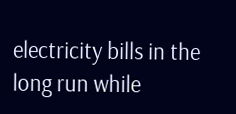electricity bills in the long run while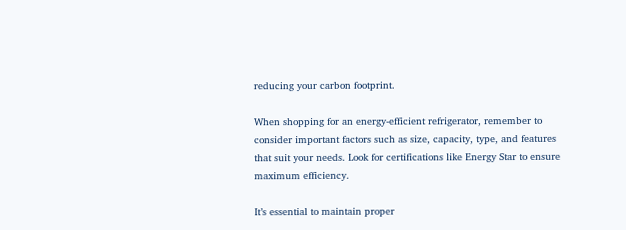reducing your carbon footprint.

When shopping for an energy-efficient refrigerator, remember to consider important factors such as size, capacity, type, and features that suit your needs. Look for certifications like Energy Star to ensure maximum efficiency.

It’s essential to maintain proper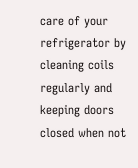care of your refrigerator by cleaning coils regularly and keeping doors closed when not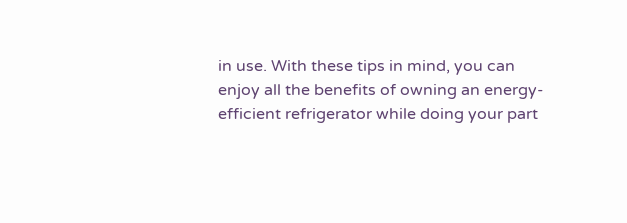in use. With these tips in mind, you can enjoy all the benefits of owning an energy-efficient refrigerator while doing your part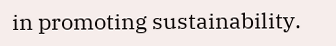in promoting sustainability.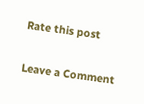Rate this post

Leave a Comment